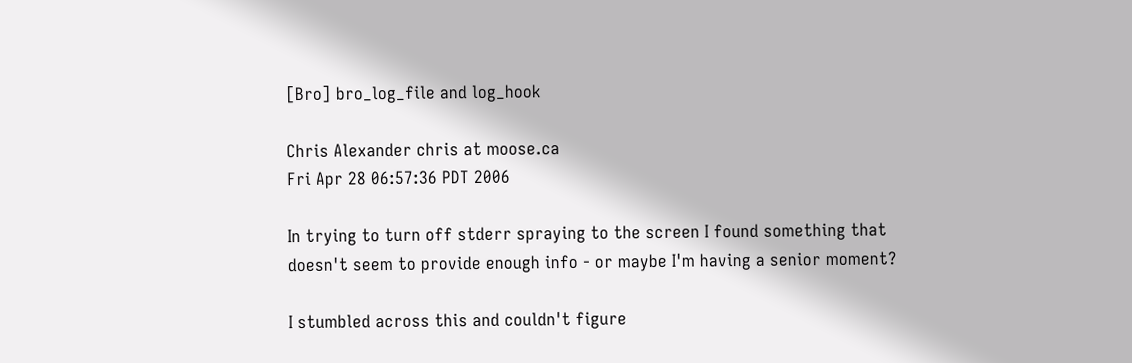[Bro] bro_log_file and log_hook

Chris Alexander chris at moose.ca
Fri Apr 28 06:57:36 PDT 2006

In trying to turn off stderr spraying to the screen I found something that
doesn't seem to provide enough info - or maybe I'm having a senior moment?

I stumbled across this and couldn't figure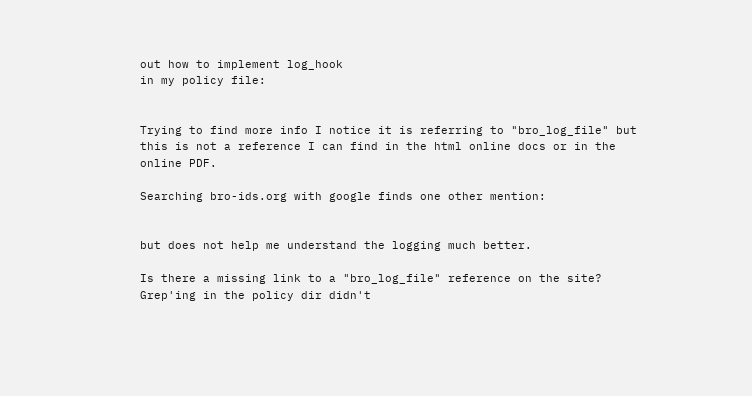out how to implement log_hook
in my policy file:


Trying to find more info I notice it is referring to "bro_log_file" but
this is not a reference I can find in the html online docs or in the
online PDF.

Searching bro-ids.org with google finds one other mention:


but does not help me understand the logging much better.

Is there a missing link to a "bro_log_file" reference on the site?
Grep'ing in the policy dir didn't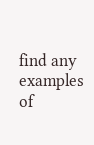find any examples of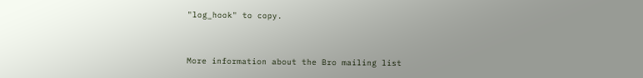"log_hook" to copy.



More information about the Bro mailing list